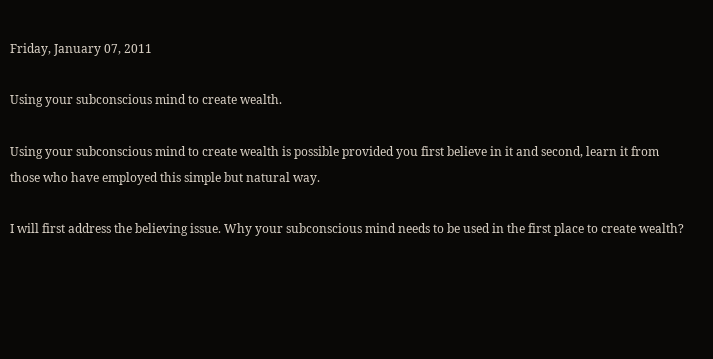Friday, January 07, 2011

Using your subconscious mind to create wealth.

Using your subconscious mind to create wealth is possible provided you first believe in it and second, learn it from those who have employed this simple but natural way.

I will first address the believing issue. Why your subconscious mind needs to be used in the first place to create wealth?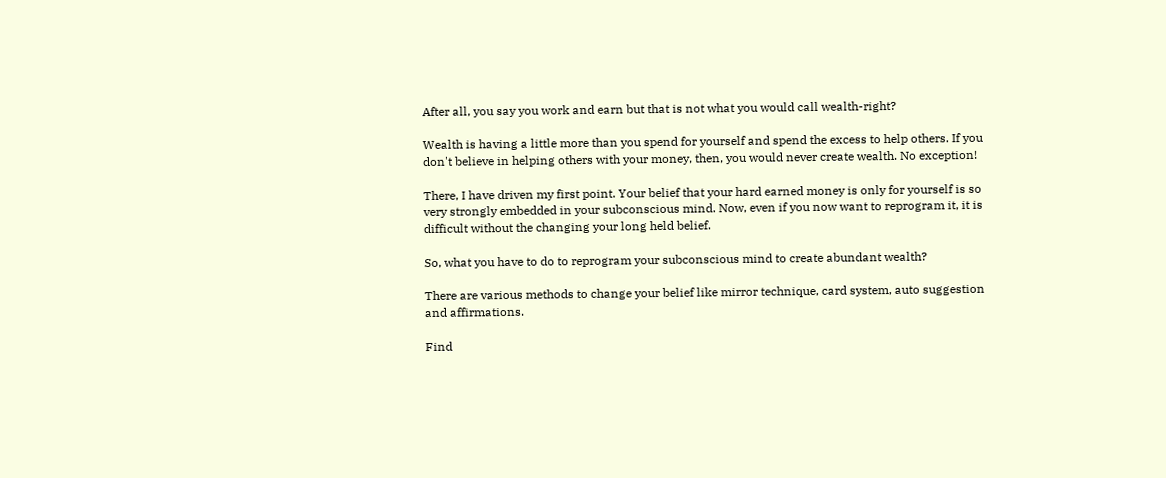After all, you say you work and earn but that is not what you would call wealth-right?

Wealth is having a little more than you spend for yourself and spend the excess to help others. If you don't believe in helping others with your money, then, you would never create wealth. No exception!

There, I have driven my first point. Your belief that your hard earned money is only for yourself is so very strongly embedded in your subconscious mind. Now, even if you now want to reprogram it, it is difficult without the changing your long held belief.

So, what you have to do to reprogram your subconscious mind to create abundant wealth?

There are various methods to change your belief like mirror technique, card system, auto suggestion and affirmations.

Find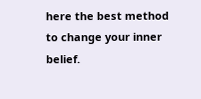here the best method to change your inner belief.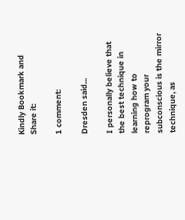Kindly Bookmark and Share it:

1 comment:

Dresden said...

I personally believe that the best technique in learning how to reprogram your subconscious is the mirror technique, as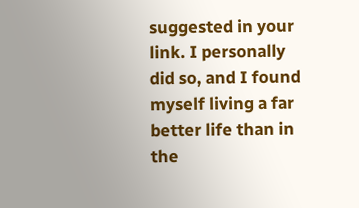suggested in your link. I personally did so, and I found myself living a far better life than in the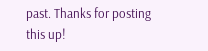past. Thanks for posting this up!